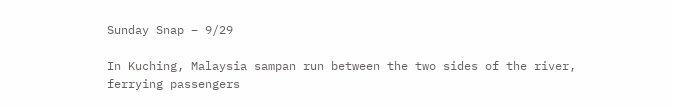Sunday Snap – 9/29

In Kuching, Malaysia sampan run between the two sides of the river, ferrying passengers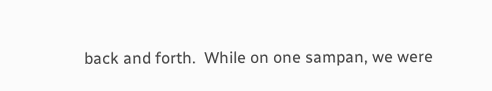back and forth.  While on one sampan, we were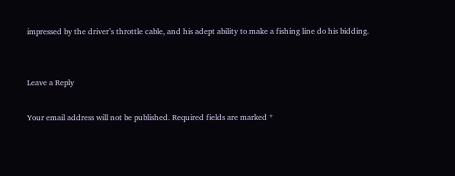impressed by the driver’s throttle cable, and his adept ability to make a fishing line do his bidding.


Leave a Reply

Your email address will not be published. Required fields are marked *